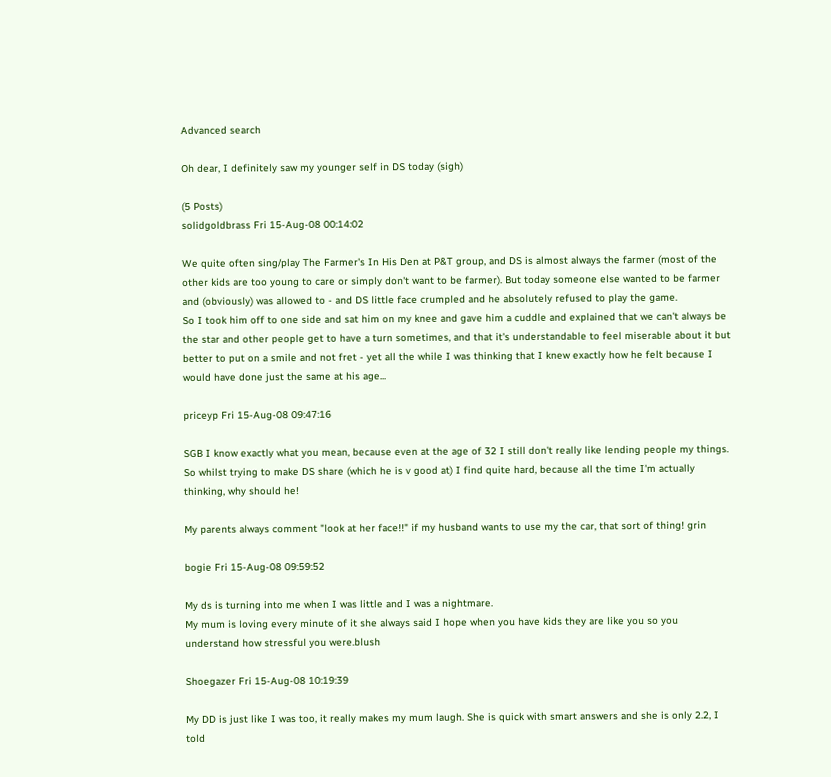Advanced search

Oh dear, I definitely saw my younger self in DS today (sigh)

(5 Posts)
solidgoldbrass Fri 15-Aug-08 00:14:02

We quite often sing/play The Farmer's In His Den at P&T group, and DS is almost always the farmer (most of the other kids are too young to care or simply don't want to be farmer). But today someone else wanted to be farmer and (obviously) was allowed to - and DS little face crumpled and he absolutely refused to play the game.
So I took him off to one side and sat him on my knee and gave him a cuddle and explained that we can't always be the star and other people get to have a turn sometimes, and that it's understandable to feel miserable about it but better to put on a smile and not fret - yet all the while I was thinking that I knew exactly how he felt because I would have done just the same at his age...

priceyp Fri 15-Aug-08 09:47:16

SGB I know exactly what you mean, because even at the age of 32 I still don't really like lending people my things. So whilst trying to make DS share (which he is v good at) I find quite hard, because all the time I'm actually thinking, why should he!

My parents always comment "look at her face!!" if my husband wants to use my the car, that sort of thing! grin

bogie Fri 15-Aug-08 09:59:52

My ds is turning into me when I was little and I was a nightmare.
My mum is loving every minute of it she always said I hope when you have kids they are like you so you understand how stressful you were.blush

Shoegazer Fri 15-Aug-08 10:19:39

My DD is just like I was too, it really makes my mum laugh. She is quick with smart answers and she is only 2.2, I told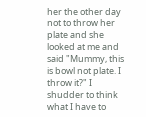her the other day not to throw her plate and she looked at me and said "Mummy, this is bowl not plate. I throw it?" I shudder to think what I have to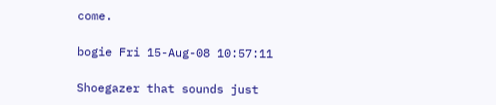come.

bogie Fri 15-Aug-08 10:57:11

Shoegazer that sounds just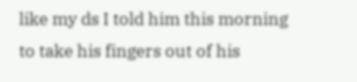like my ds I told him this morning to take his fingers out of his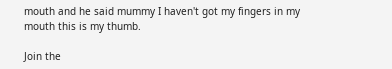mouth and he said mummy I haven't got my fingers in my mouth this is my thumb.

Join the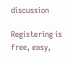discussion

Registering is free, easy,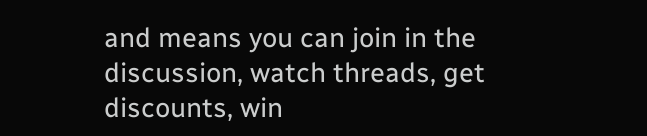and means you can join in the discussion, watch threads, get discounts, win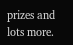prizes and lots more.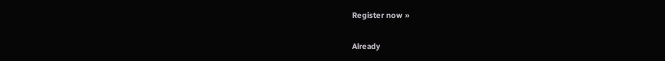Register now »

Already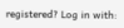registered? Log in with: